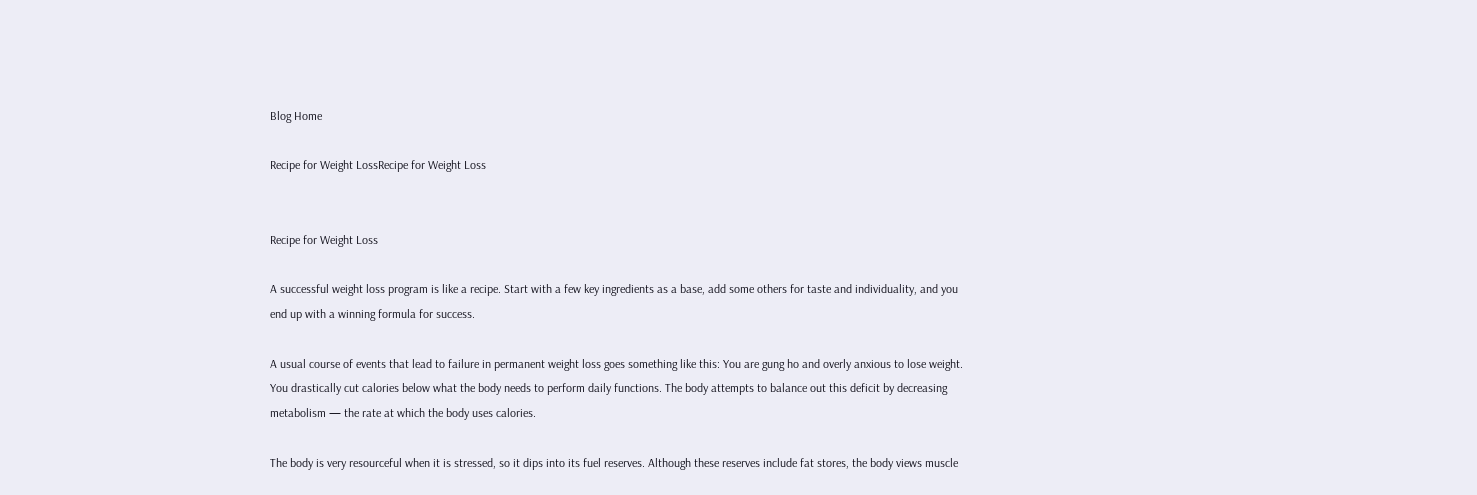Blog Home

Recipe for Weight LossRecipe for Weight Loss


Recipe for Weight Loss

A successful weight loss program is like a recipe. Start with a few key ingredients as a base, add some others for taste and individuality, and you end up with a winning formula for success.

A usual course of events that lead to failure in permanent weight loss goes something like this: You are gung ho and overly anxious to lose weight. You drastically cut calories below what the body needs to perform daily functions. The body attempts to balance out this deficit by decreasing metabolism — the rate at which the body uses calories.

The body is very resourceful when it is stressed, so it dips into its fuel reserves. Although these reserves include fat stores, the body views muscle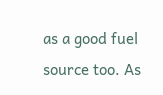as a good fuel source too. As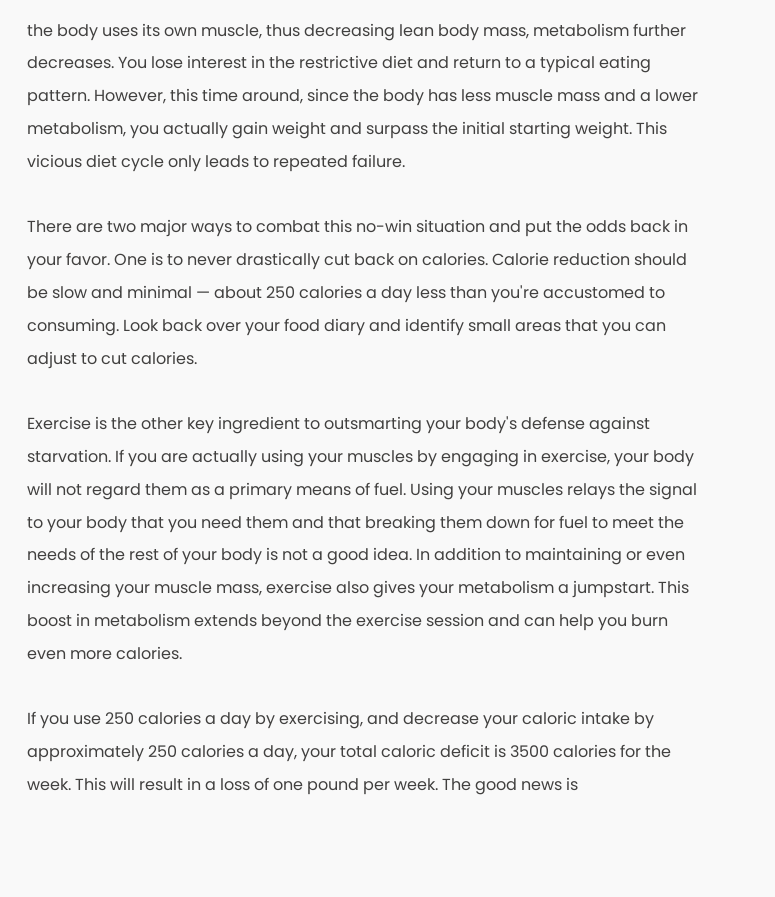the body uses its own muscle, thus decreasing lean body mass, metabolism further decreases. You lose interest in the restrictive diet and return to a typical eating pattern. However, this time around, since the body has less muscle mass and a lower metabolism, you actually gain weight and surpass the initial starting weight. This vicious diet cycle only leads to repeated failure.

There are two major ways to combat this no-win situation and put the odds back in your favor. One is to never drastically cut back on calories. Calorie reduction should be slow and minimal — about 250 calories a day less than you're accustomed to consuming. Look back over your food diary and identify small areas that you can adjust to cut calories.

Exercise is the other key ingredient to outsmarting your body's defense against starvation. If you are actually using your muscles by engaging in exercise, your body will not regard them as a primary means of fuel. Using your muscles relays the signal to your body that you need them and that breaking them down for fuel to meet the needs of the rest of your body is not a good idea. In addition to maintaining or even increasing your muscle mass, exercise also gives your metabolism a jumpstart. This boost in metabolism extends beyond the exercise session and can help you burn even more calories.

If you use 250 calories a day by exercising, and decrease your caloric intake by approximately 250 calories a day, your total caloric deficit is 3500 calories for the week. This will result in a loss of one pound per week. The good news is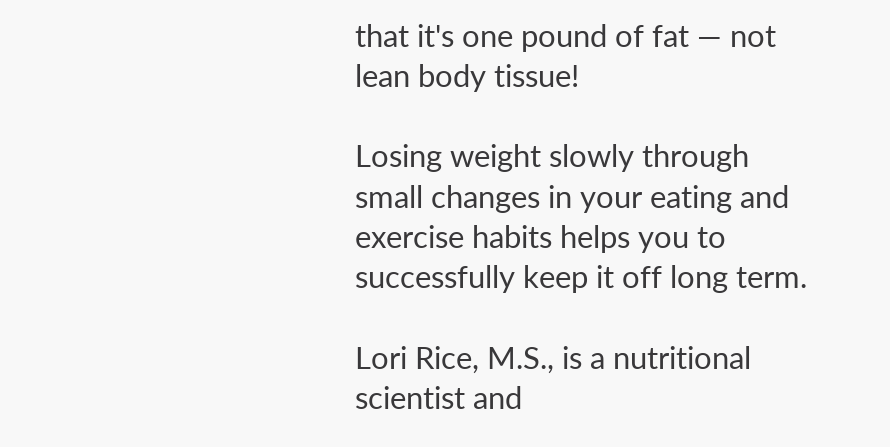that it's one pound of fat — not lean body tissue!

Losing weight slowly through small changes in your eating and exercise habits helps you to successfully keep it off long term.

Lori Rice, M.S., is a nutritional scientist and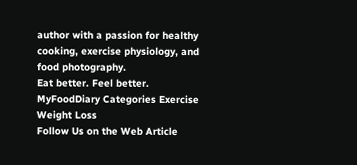author with a passion for healthy cooking, exercise physiology, and food photography.
Eat better. Feel better. MyFoodDiary Categories Exercise
Weight Loss
Follow Us on the Web Article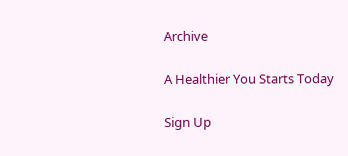Archive

A Healthier You Starts Today

Sign Up